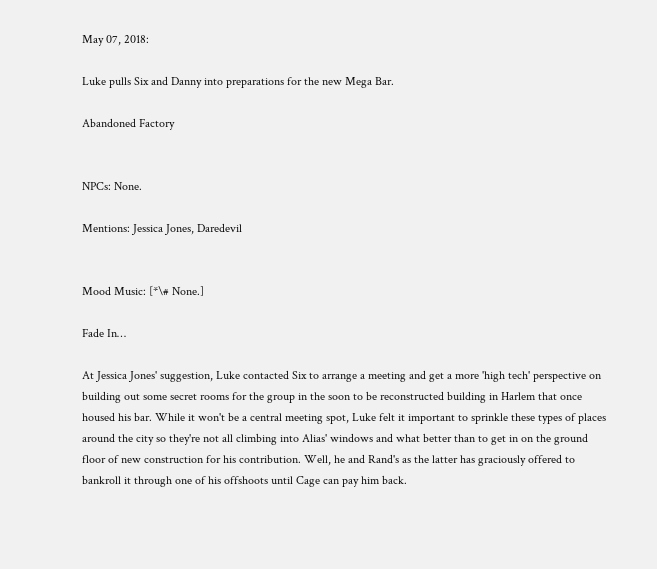May 07, 2018:

Luke pulls Six and Danny into preparations for the new Mega Bar.

Abandoned Factory


NPCs: None.

Mentions: Jessica Jones, Daredevil


Mood Music: [*\# None.]

Fade In…

At Jessica Jones' suggestion, Luke contacted Six to arrange a meeting and get a more 'high tech' perspective on building out some secret rooms for the group in the soon to be reconstructed building in Harlem that once housed his bar. While it won't be a central meeting spot, Luke felt it important to sprinkle these types of places around the city so they're not all climbing into Alias' windows and what better than to get in on the ground floor of new construction for his contribution. Well, he and Rand's as the latter has graciously offered to bankroll it through one of his offshoots until Cage can pay him back.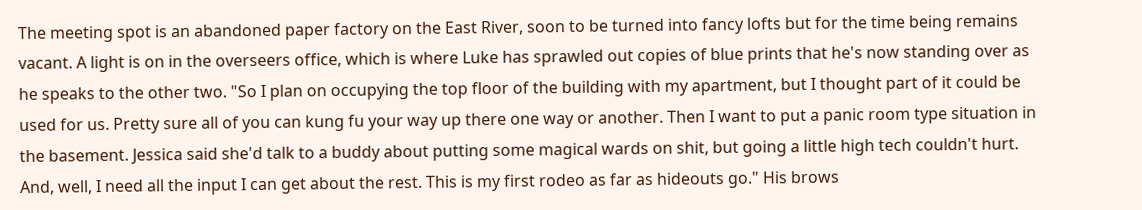The meeting spot is an abandoned paper factory on the East River, soon to be turned into fancy lofts but for the time being remains vacant. A light is on in the overseers office, which is where Luke has sprawled out copies of blue prints that he's now standing over as he speaks to the other two. "So I plan on occupying the top floor of the building with my apartment, but I thought part of it could be used for us. Pretty sure all of you can kung fu your way up there one way or another. Then I want to put a panic room type situation in the basement. Jessica said she'd talk to a buddy about putting some magical wards on shit, but going a little high tech couldn't hurt. And, well, I need all the input I can get about the rest. This is my first rodeo as far as hideouts go." His brows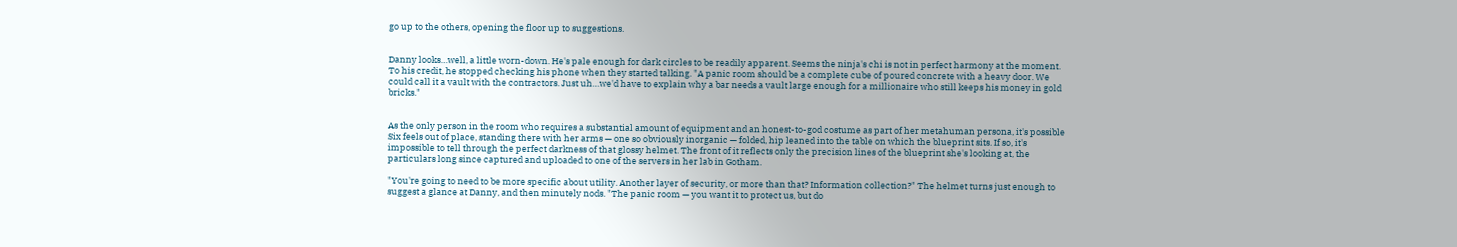go up to the others, opening the floor up to suggestions.


Danny looks…well, a little worn-down. He's pale enough for dark circles to be readily apparent. Seems the ninja's chi is not in perfect harmony at the moment. To his credit, he stopped checking his phone when they started talking. "A panic room should be a complete cube of poured concrete with a heavy door. We could call it a vault with the contractors. Just uh…we'd have to explain why a bar needs a vault large enough for a millionaire who still keeps his money in gold bricks."


As the only person in the room who requires a substantial amount of equipment and an honest-to-god costume as part of her metahuman persona, it's possible Six feels out of place, standing there with her arms — one so obviously inorganic — folded, hip leaned into the table on which the blueprint sits. If so, it's impossible to tell through the perfect darkness of that glossy helmet. The front of it reflects only the precision lines of the blueprint she's looking at, the particulars long since captured and uploaded to one of the servers in her lab in Gotham.

"You're going to need to be more specific about utility. Another layer of security, or more than that? Information collection?" The helmet turns just enough to suggest a glance at Danny, and then minutely nods. "The panic room — you want it to protect us, but do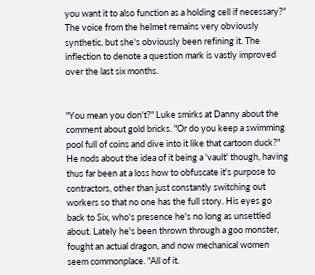you want it to also function as a holding cell if necessary?" The voice from the helmet remains very obviously synthetic, but she's obviously been refining it. The inflection to denote a question mark is vastly improved over the last six months.


"You mean you don't?" Luke smirks at Danny about the comment about gold bricks. "Or do you keep a swimming pool full of coins and dive into it like that cartoon duck?" He nods about the idea of it being a 'vault' though, having thus far been at a loss how to obfuscate it's purpose to contractors, other than just constantly switching out workers so that no one has the full story. His eyes go back to Six, who's presence he's no long as unsettled about. Lately he's been thrown through a goo monster, fought an actual dragon, and now mechanical women seem commonplace. "All of it.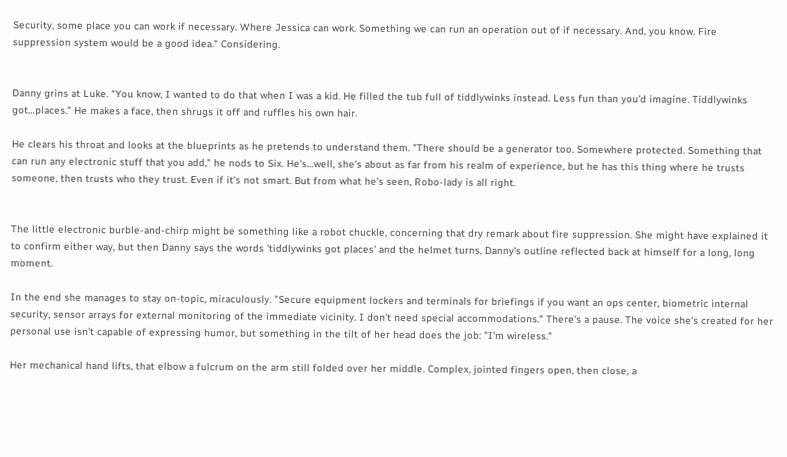Security, some place you can work if necessary. Where Jessica can work. Something we can run an operation out of if necessary. And, you know. Fire suppression system would be a good idea." Considering.


Danny grins at Luke. "You know, I wanted to do that when I was a kid. He filled the tub full of tiddlywinks instead. Less fun than you'd imagine. Tiddlywinks got…places." He makes a face, then shrugs it off and ruffles his own hair.

He clears his throat and looks at the blueprints as he pretends to understand them. "There should be a generator too. Somewhere protected. Something that can run any electronic stuff that you add," he nods to Six. He's…well, she's about as far from his realm of experience, but he has this thing where he trusts someone, then trusts who they trust. Even if it's not smart. But from what he's seen, Robo-lady is all right.


The little electronic burble-and-chirp might be something like a robot chuckle, concerning that dry remark about fire suppression. She might have explained it to confirm either way, but then Danny says the words 'tiddlywinks got places' and the helmet turns, Danny's outline reflected back at himself for a long, long moment.

In the end she manages to stay on-topic, miraculously. "Secure equipment lockers and terminals for briefings if you want an ops center, biometric internal security, sensor arrays for external monitoring of the immediate vicinity. I don't need special accommodations." There's a pause. The voice she's created for her personal use isn't capable of expressing humor, but something in the tilt of her head does the job: "I'm wireless."

Her mechanical hand lifts, that elbow a fulcrum on the arm still folded over her middle. Complex, jointed fingers open, then close, a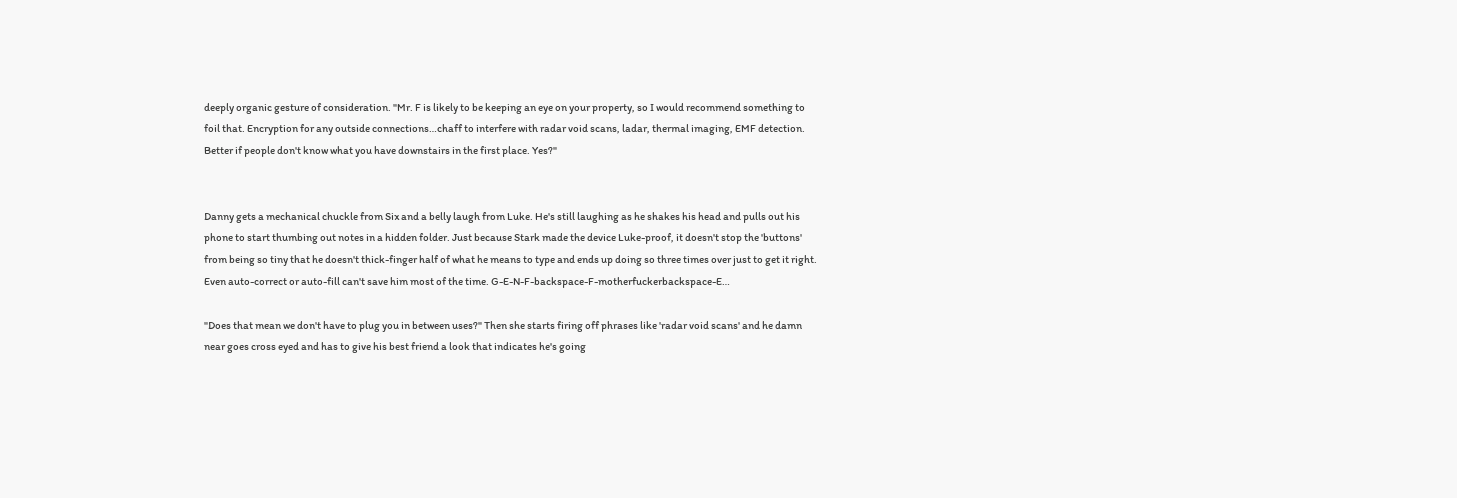deeply organic gesture of consideration. "Mr. F is likely to be keeping an eye on your property, so I would recommend something to foil that. Encryption for any outside connections…chaff to interfere with radar void scans, ladar, thermal imaging, EMF detection. Better if people don't know what you have downstairs in the first place. Yes?"


Danny gets a mechanical chuckle from Six and a belly laugh from Luke. He's still laughing as he shakes his head and pulls out his phone to start thumbing out notes in a hidden folder. Just because Stark made the device Luke-proof, it doesn't stop the 'buttons' from being so tiny that he doesn't thick-finger half of what he means to type and ends up doing so three times over just to get it right. Even auto-correct or auto-fill can't save him most of the time. G-E-N-F-backspace-F-motherfuckerbackspace-E…

"Does that mean we don't have to plug you in between uses?" Then she starts firing off phrases like 'radar void scans' and he damn near goes cross eyed and has to give his best friend a look that indicates he's going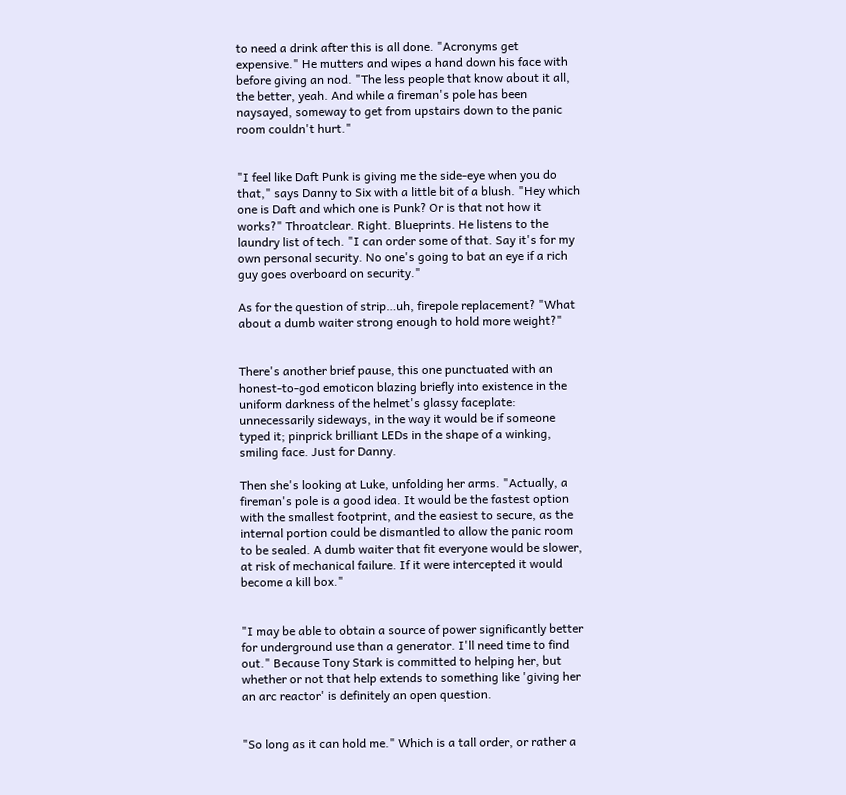to need a drink after this is all done. "Acronyms get expensive." He mutters and wipes a hand down his face with before giving an nod. "The less people that know about it all, the better, yeah. And while a fireman's pole has been naysayed, someway to get from upstairs down to the panic room couldn't hurt."


"I feel like Daft Punk is giving me the side-eye when you do that," says Danny to Six with a little bit of a blush. "Hey which one is Daft and which one is Punk? Or is that not how it works?" Throatclear. Right. Blueprints. He listens to the laundry list of tech. "I can order some of that. Say it's for my own personal security. No one's going to bat an eye if a rich guy goes overboard on security."

As for the question of strip…uh, firepole replacement? "What about a dumb waiter strong enough to hold more weight?"


There's another brief pause, this one punctuated with an honest-to-god emoticon blazing briefly into existence in the uniform darkness of the helmet's glassy faceplate: unnecessarily sideways, in the way it would be if someone typed it; pinprick brilliant LEDs in the shape of a winking, smiling face. Just for Danny.

Then she's looking at Luke, unfolding her arms. "Actually, a fireman's pole is a good idea. It would be the fastest option with the smallest footprint, and the easiest to secure, as the internal portion could be dismantled to allow the panic room to be sealed. A dumb waiter that fit everyone would be slower, at risk of mechanical failure. If it were intercepted it would become a kill box."


"I may be able to obtain a source of power significantly better for underground use than a generator. I'll need time to find out." Because Tony Stark is committed to helping her, but whether or not that help extends to something like 'giving her an arc reactor' is definitely an open question.


"So long as it can hold me." Which is a tall order, or rather a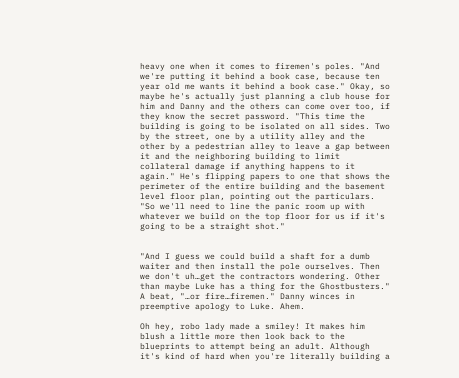heavy one when it comes to firemen's poles. "And we're putting it behind a book case, because ten year old me wants it behind a book case." Okay, so maybe he's actually just planning a club house for him and Danny and the others can come over too, if they know the secret password. "This time the building is going to be isolated on all sides. Two by the street, one by a utility alley and the other by a pedestrian alley to leave a gap between it and the neighboring building to limit collateral damage if anything happens to it again." He's flipping papers to one that shows the perimeter of the entire building and the basement level floor plan, pointing out the particulars. "So we'll need to line the panic room up with whatever we build on the top floor for us if it's going to be a straight shot."


"And I guess we could build a shaft for a dumb waiter and then install the pole ourselves. Then we don't uh…get the contractors wondering. Other than maybe Luke has a thing for the Ghostbusters." A beat, "…or fire…firemen." Danny winces in preemptive apology to Luke. Ahem.

Oh hey, robo lady made a smiley! It makes him blush a little more then look back to the blueprints to attempt being an adult. Although it's kind of hard when you're literally building a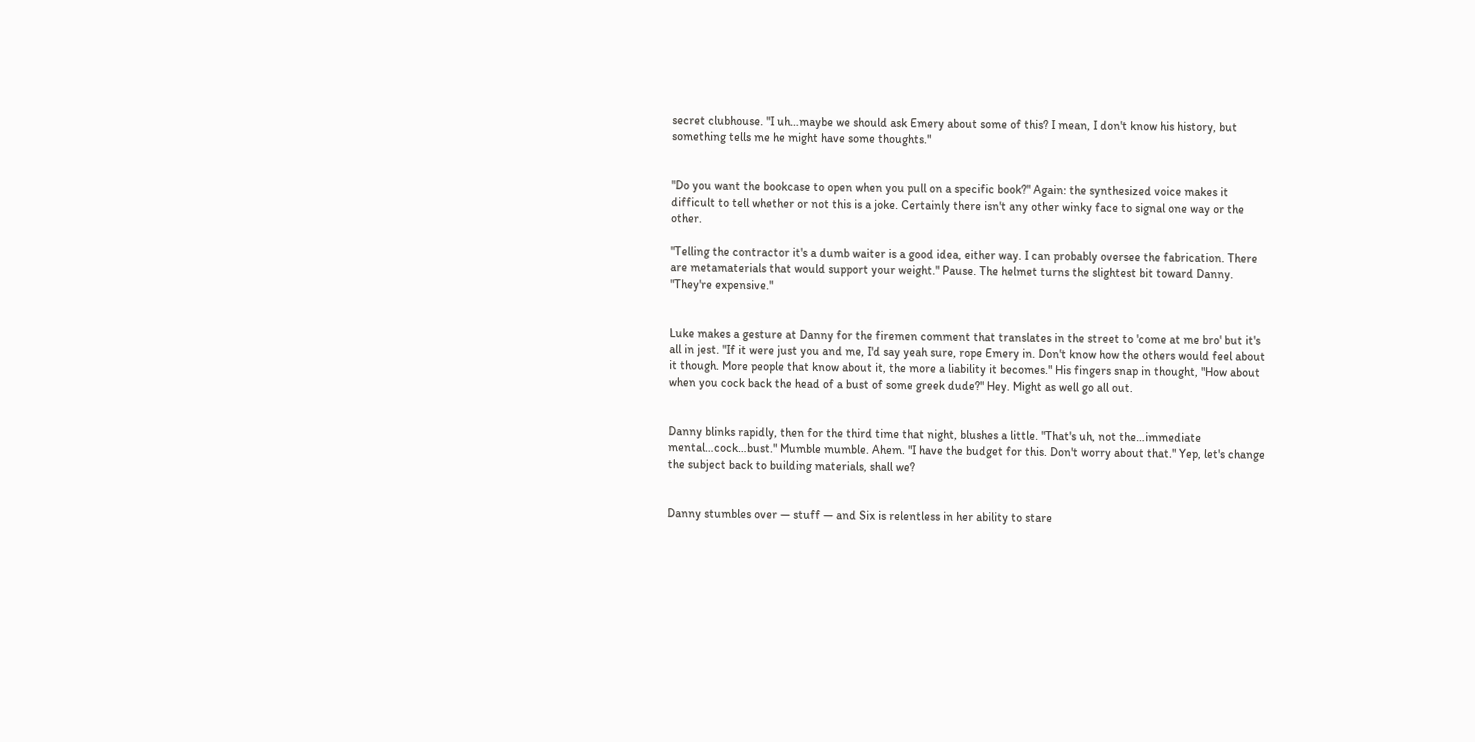secret clubhouse. "I uh…maybe we should ask Emery about some of this? I mean, I don't know his history, but something tells me he might have some thoughts."


"Do you want the bookcase to open when you pull on a specific book?" Again: the synthesized voice makes it difficult to tell whether or not this is a joke. Certainly there isn't any other winky face to signal one way or the other.

"Telling the contractor it's a dumb waiter is a good idea, either way. I can probably oversee the fabrication. There are metamaterials that would support your weight." Pause. The helmet turns the slightest bit toward Danny. "They're expensive."


Luke makes a gesture at Danny for the firemen comment that translates in the street to 'come at me bro' but it's all in jest. "If it were just you and me, I'd say yeah sure, rope Emery in. Don't know how the others would feel about it though. More people that know about it, the more a liability it becomes." His fingers snap in thought, "How about when you cock back the head of a bust of some greek dude?" Hey. Might as well go all out.


Danny blinks rapidly, then for the third time that night, blushes a little. "That's uh, not the…immediate mental…cock…bust." Mumble mumble. Ahem. "I have the budget for this. Don't worry about that." Yep, let's change the subject back to building materials, shall we?


Danny stumbles over — stuff — and Six is relentless in her ability to stare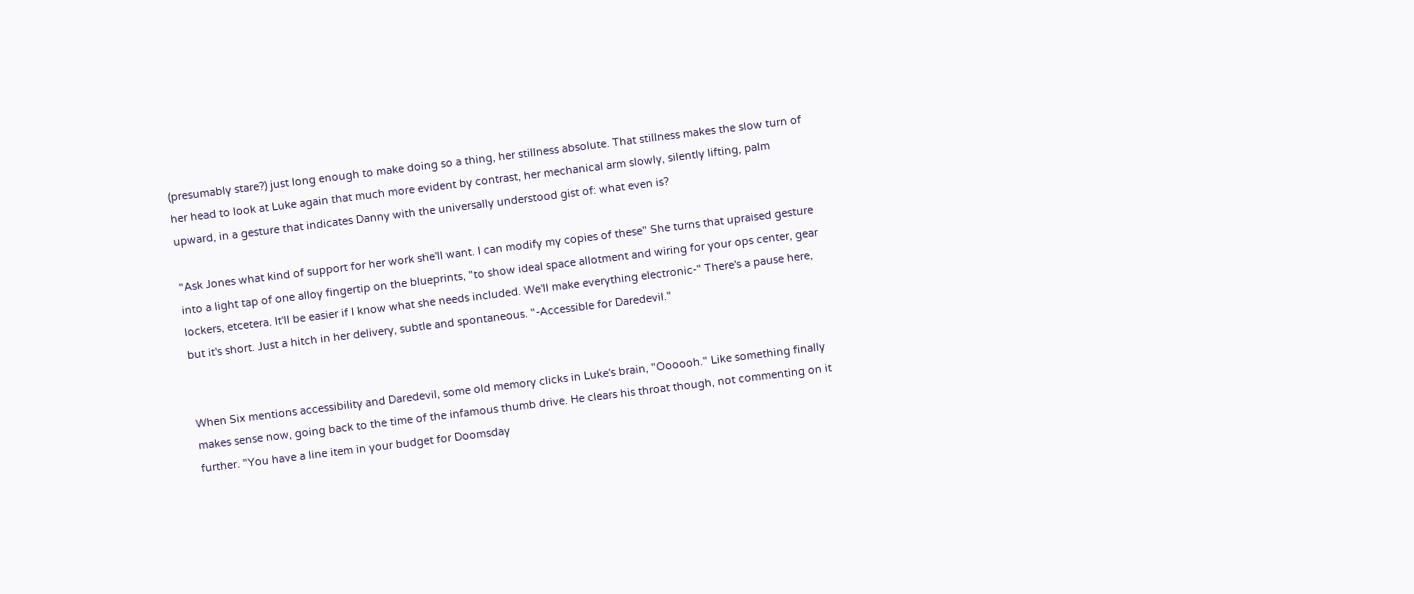(presumably stare?) just long enough to make doing so a thing, her stillness absolute. That stillness makes the slow turn of her head to look at Luke again that much more evident by contrast, her mechanical arm slowly, silently lifting, palm upward, in a gesture that indicates Danny with the universally understood gist of: what even is?

"Ask Jones what kind of support for her work she'll want. I can modify my copies of these" She turns that upraised gesture into a light tap of one alloy fingertip on the blueprints, "to show ideal space allotment and wiring for your ops center, gear lockers, etcetera. It'll be easier if I know what she needs included. We'll make everything electronic-" There's a pause here, but it's short. Just a hitch in her delivery, subtle and spontaneous. "-Accessible for Daredevil."


When Six mentions accessibility and Daredevil, some old memory clicks in Luke's brain, "Oooooh." Like something finally makes sense now, going back to the time of the infamous thumb drive. He clears his throat though, not commenting on it further. "You have a line item in your budget for Doomsday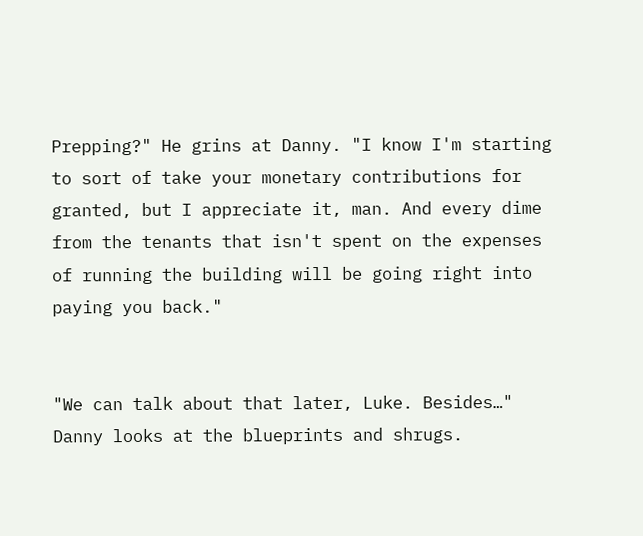Prepping?" He grins at Danny. "I know I'm starting to sort of take your monetary contributions for granted, but I appreciate it, man. And every dime from the tenants that isn't spent on the expenses of running the building will be going right into paying you back."


"We can talk about that later, Luke. Besides…" Danny looks at the blueprints and shrugs.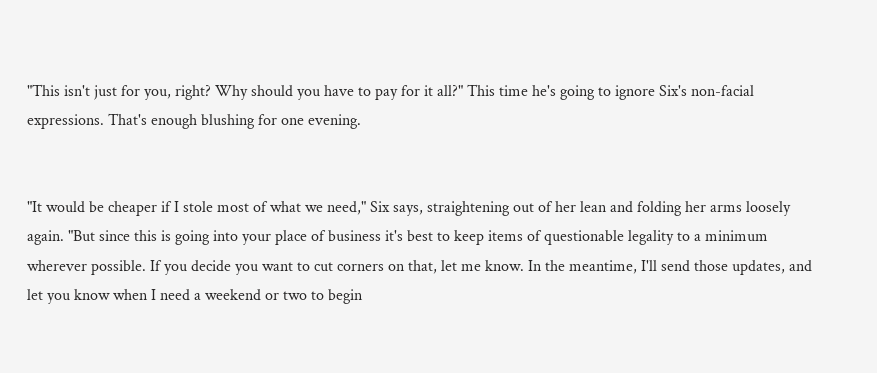"This isn't just for you, right? Why should you have to pay for it all?" This time he's going to ignore Six's non-facial expressions. That's enough blushing for one evening.


"It would be cheaper if I stole most of what we need," Six says, straightening out of her lean and folding her arms loosely again. "But since this is going into your place of business it's best to keep items of questionable legality to a minimum wherever possible. If you decide you want to cut corners on that, let me know. In the meantime, I'll send those updates, and let you know when I need a weekend or two to begin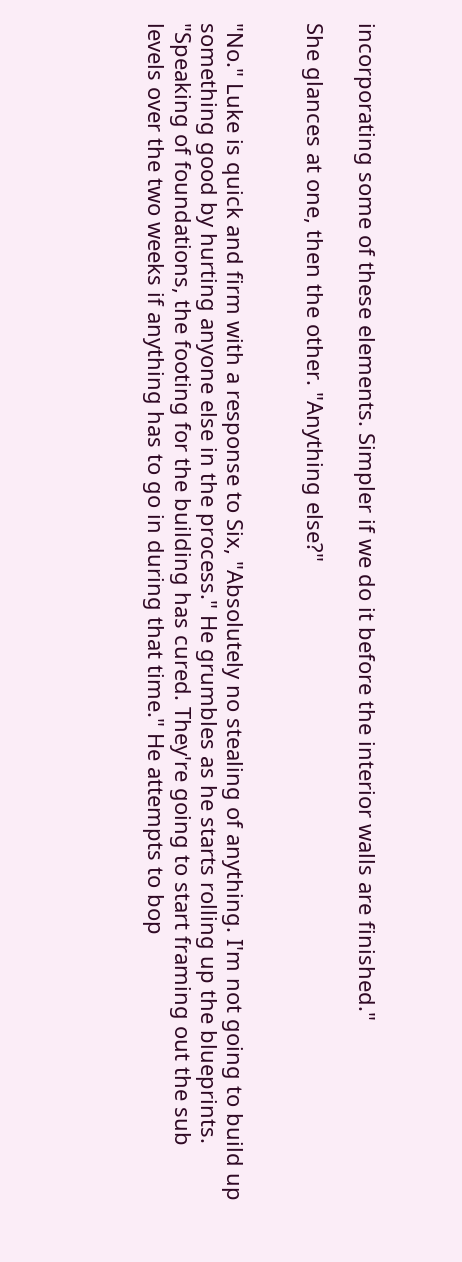incorporating some of these elements. Simpler if we do it before the interior walls are finished."

She glances at one, then the other. "Anything else?"


"No." Luke is quick and firm with a response to Six, "Absolutely no stealing of anything. I'm not going to build up something good by hurting anyone else in the process." He grumbles as he starts rolling up the blueprints. "Speaking of foundations, the footing for the building has cured. They're going to start framing out the sub levels over the two weeks if anything has to go in during that time." He attempts to bop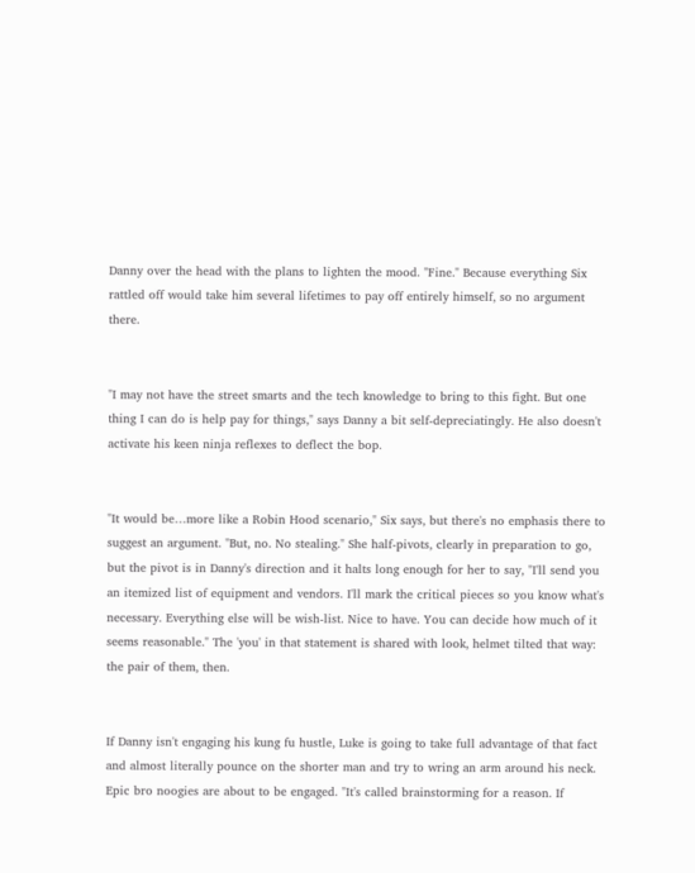Danny over the head with the plans to lighten the mood. "Fine." Because everything Six rattled off would take him several lifetimes to pay off entirely himself, so no argument there.


"I may not have the street smarts and the tech knowledge to bring to this fight. But one thing I can do is help pay for things," says Danny a bit self-depreciatingly. He also doesn't activate his keen ninja reflexes to deflect the bop.


"It would be…more like a Robin Hood scenario," Six says, but there's no emphasis there to suggest an argument. "But, no. No stealing." She half-pivots, clearly in preparation to go, but the pivot is in Danny's direction and it halts long enough for her to say, "I'll send you an itemized list of equipment and vendors. I'll mark the critical pieces so you know what's necessary. Everything else will be wish-list. Nice to have. You can decide how much of it seems reasonable." The 'you' in that statement is shared with look, helmet tilted that way: the pair of them, then.


If Danny isn't engaging his kung fu hustle, Luke is going to take full advantage of that fact and almost literally pounce on the shorter man and try to wring an arm around his neck. Epic bro noogies are about to be engaged. "It's called brainstorming for a reason. If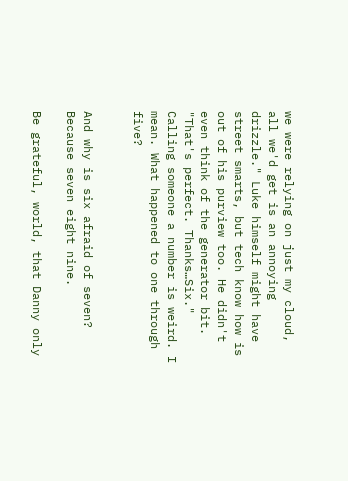we were relying on just my cloud, all we'd get is an annoying drizzle." Luke himself might have street smarts, but tech know how is out of his purview too. He didn't even think of the generator bit. "That's perfect. Thanks…Six." Calling someone a number is weird. I mean. What happened to one through five?


And why is six afraid of seven? Because seven eight nine.

Be grateful, world, that Danny only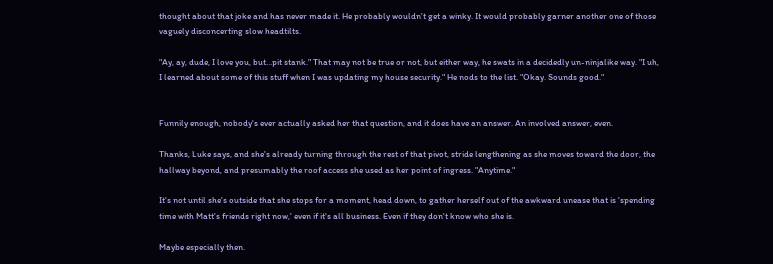thought about that joke and has never made it. He probably wouldn't get a winky. It would probably garner another one of those vaguely disconcerting slow headtilts.

"Ay, ay, dude, I love you, but…pit stank." That may not be true or not, but either way, he swats in a decidedly un-ninjalike way. "I uh, I learned about some of this stuff when I was updating my house security." He nods to the list. "Okay. Sounds good."


Funnily enough, nobody's ever actually asked her that question, and it does have an answer. An involved answer, even.

Thanks, Luke says, and she's already turning through the rest of that pivot, stride lengthening as she moves toward the door, the hallway beyond, and presumably the roof access she used as her point of ingress. "Anytime."

It's not until she's outside that she stops for a moment, head down, to gather herself out of the awkward unease that is 'spending time with Matt's friends right now,' even if it's all business. Even if they don't know who she is.

Maybe especially then.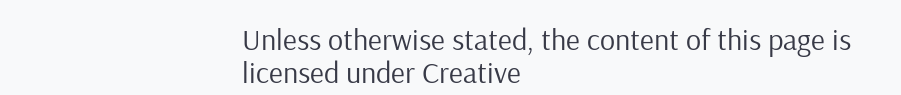Unless otherwise stated, the content of this page is licensed under Creative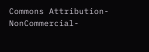Commons Attribution-NonCommercial-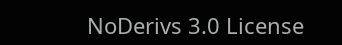NoDerivs 3.0 License